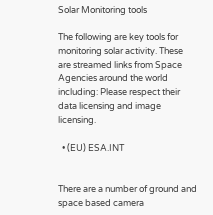Solar Monitoring tools

The following are key tools for monitoring solar activity. These are streamed links from Space Agencies around the world including: Please respect their data licensing and image licensing.

  • (EU) ESA.INT


There are a number of ground and space based camera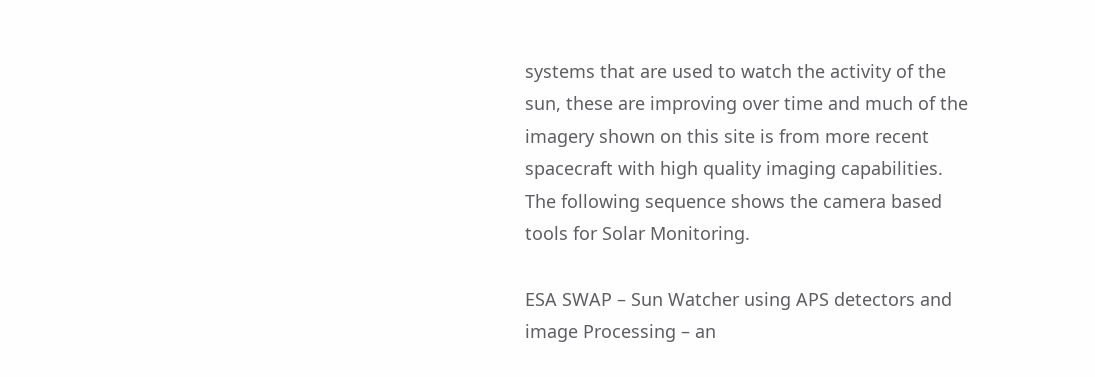systems that are used to watch the activity of the sun, these are improving over time and much of the imagery shown on this site is from more recent spacecraft with high quality imaging capabilities. The following sequence shows the camera based tools for Solar Monitoring.

ESA SWAP – Sun Watcher using APS detectors and image Processing – an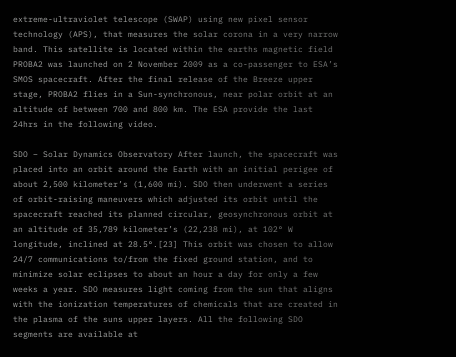extreme-ultraviolet telescope (SWAP) using new pixel sensor technology (APS), that measures the solar corona in a very narrow band. This satellite is located within the earths magnetic field PROBA2 was launched on 2 November 2009 as a co-passenger to ESA’s SMOS spacecraft. After the final release of the Breeze upper stage, PROBA2 flies in a Sun-synchronous, near polar orbit at an altitude of between 700 and 800 km. The ESA provide the last 24hrs in the following video.

SDO – Solar Dynamics Observatory After launch, the spacecraft was placed into an orbit around the Earth with an initial perigee of about 2,500 kilometer’s (1,600 mi). SDO then underwent a series of orbit-raising maneuvers which adjusted its orbit until the spacecraft reached its planned circular, geosynchronous orbit at an altitude of 35,789 kilometer’s (22,238 mi), at 102° W longitude, inclined at 28.5°.[23] This orbit was chosen to allow 24/7 communications to/from the fixed ground station, and to minimize solar eclipses to about an hour a day for only a few weeks a year. SDO measures light coming from the sun that aligns with the ionization temperatures of chemicals that are created in the plasma of the suns upper layers. All the following SDO segments are available at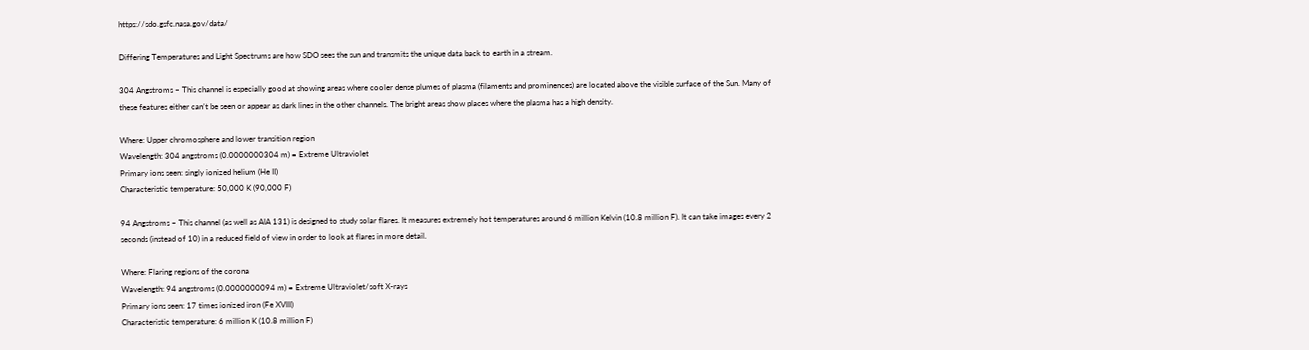https://sdo.gsfc.nasa.gov/data/

Differing Temperatures and Light Spectrums are how SDO sees the sun and transmits the unique data back to earth in a stream.

304 Angstroms – This channel is especially good at showing areas where cooler dense plumes of plasma (filaments and prominences) are located above the visible surface of the Sun. Many of these features either can’t be seen or appear as dark lines in the other channels. The bright areas show places where the plasma has a high density.

Where: Upper chromosphere and lower transition region
Wavelength: 304 angstroms (0.0000000304 m) = Extreme Ultraviolet
Primary ions seen: singly ionized helium (He II)
Characteristic temperature: 50,000 K (90,000 F)

94 Angstroms – This channel (as well as AIA 131) is designed to study solar flares. It measures extremely hot temperatures around 6 million Kelvin (10.8 million F). It can take images every 2 seconds (instead of 10) in a reduced field of view in order to look at flares in more detail.

Where: Flaring regions of the corona
Wavelength: 94 angstroms (0.0000000094 m) = Extreme Ultraviolet/soft X-rays
Primary ions seen: 17 times ionized iron (Fe XVIII)
Characteristic temperature: 6 million K (10.8 million F)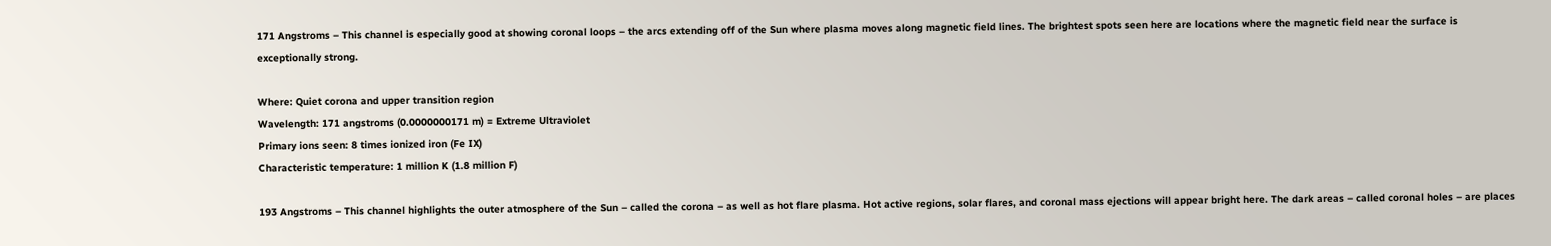171 Angstroms – This channel is especially good at showing coronal loops – the arcs extending off of the Sun where plasma moves along magnetic field lines. The brightest spots seen here are locations where the magnetic field near the surface is exceptionally strong.

Where: Quiet corona and upper transition region
Wavelength: 171 angstroms (0.0000000171 m) = Extreme Ultraviolet
Primary ions seen: 8 times ionized iron (Fe IX)
Characteristic temperature: 1 million K (1.8 million F)

193 Angstroms – This channel highlights the outer atmosphere of the Sun – called the corona – as well as hot flare plasma. Hot active regions, solar flares, and coronal mass ejections will appear bright here. The dark areas – called coronal holes – are places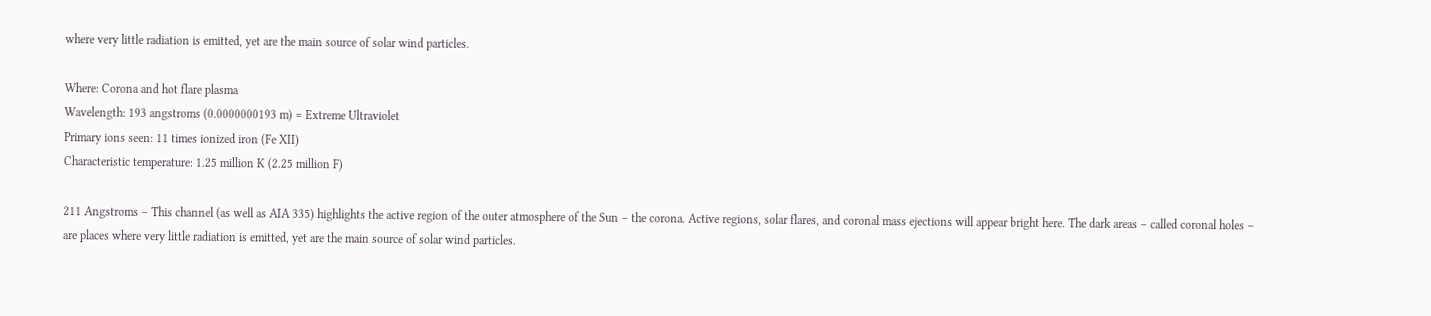where very little radiation is emitted, yet are the main source of solar wind particles.

Where: Corona and hot flare plasma
Wavelength: 193 angstroms (0.0000000193 m) = Extreme Ultraviolet
Primary ions seen: 11 times ionized iron (Fe XII)
Characteristic temperature: 1.25 million K (2.25 million F)

211 Angstroms – This channel (as well as AIA 335) highlights the active region of the outer atmosphere of the Sun – the corona. Active regions, solar flares, and coronal mass ejections will appear bright here. The dark areas – called coronal holes – are places where very little radiation is emitted, yet are the main source of solar wind particles.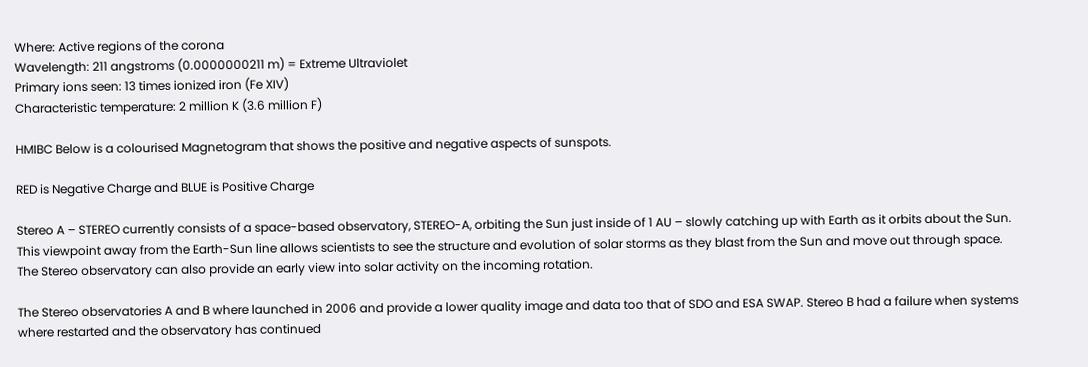Where: Active regions of the corona
Wavelength: 211 angstroms (0.0000000211 m) = Extreme Ultraviolet
Primary ions seen: 13 times ionized iron (Fe XIV)
Characteristic temperature: 2 million K (3.6 million F)

HMIBC Below is a colourised Magnetogram that shows the positive and negative aspects of sunspots.

RED is Negative Charge and BLUE is Positive Charge

Stereo A – STEREO currently consists of a space-based observatory, STEREO-A, orbiting the Sun just inside of 1 AU – slowly catching up with Earth as it orbits about the Sun. This viewpoint away from the Earth-Sun line allows scientists to see the structure and evolution of solar storms as they blast from the Sun and move out through space. The Stereo observatory can also provide an early view into solar activity on the incoming rotation.

The Stereo observatories A and B where launched in 2006 and provide a lower quality image and data too that of SDO and ESA SWAP. Stereo B had a failure when systems where restarted and the observatory has continued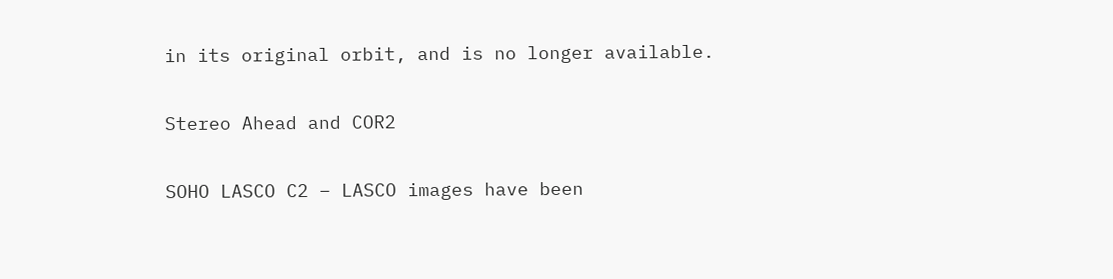in its original orbit, and is no longer available.

Stereo Ahead and COR2

SOHO LASCO C2 – LASCO images have been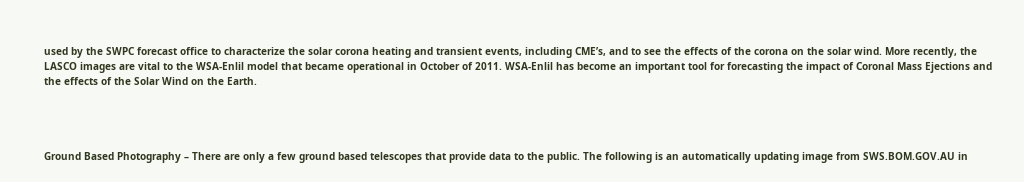used by the SWPC forecast office to characterize the solar corona heating and transient events, including CME’s, and to see the effects of the corona on the solar wind. More recently, the LASCO images are vital to the WSA-Enlil model that became operational in October of 2011. WSA-Enlil has become an important tool for forecasting the impact of Coronal Mass Ejections and the effects of the Solar Wind on the Earth.




Ground Based Photography – There are only a few ground based telescopes that provide data to the public. The following is an automatically updating image from SWS.BOM.GOV.AU in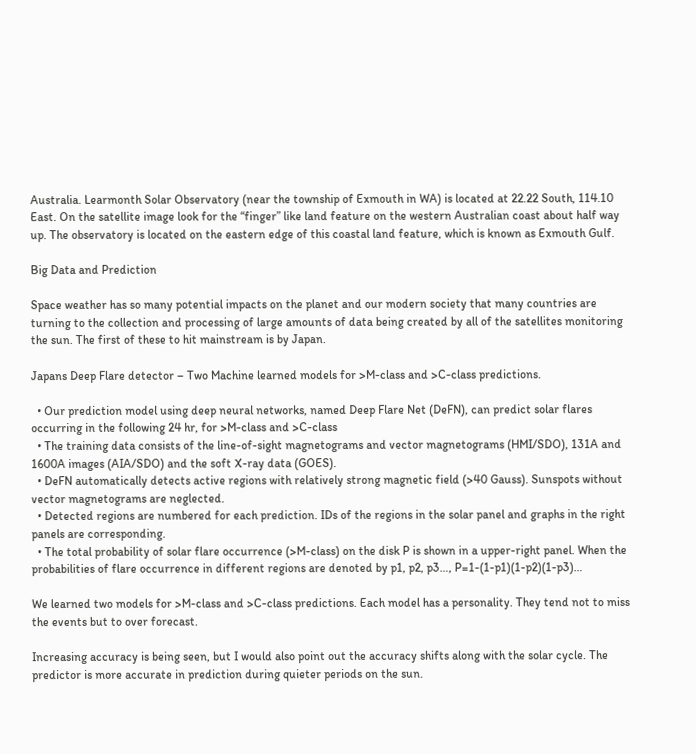Australia. Learmonth Solar Observatory (near the township of Exmouth in WA) is located at 22.22 South, 114.10 East. On the satellite image look for the “finger” like land feature on the western Australian coast about half way up. The observatory is located on the eastern edge of this coastal land feature, which is known as Exmouth Gulf.

Big Data and Prediction

Space weather has so many potential impacts on the planet and our modern society that many countries are turning to the collection and processing of large amounts of data being created by all of the satellites monitoring the sun. The first of these to hit mainstream is by Japan.

Japans Deep Flare detector – Two Machine learned models for >M-class and >C-class predictions.

  • Our prediction model using deep neural networks, named Deep Flare Net (DeFN), can predict solar flares occurring in the following 24 hr, for >M-class and >C-class
  • The training data consists of the line-of-sight magnetograms and vector magnetograms (HMI/SDO), 131A and 1600A images (AIA/SDO) and the soft X-ray data (GOES).
  • DeFN automatically detects active regions with relatively strong magnetic field (>40 Gauss). Sunspots without vector magnetograms are neglected.
  • Detected regions are numbered for each prediction. IDs of the regions in the solar panel and graphs in the right panels are corresponding.
  • The total probability of solar flare occurrence (>M-class) on the disk P is shown in a upper-right panel. When the probabilities of flare occurrence in different regions are denoted by p1, p2, p3…, P=1-(1-p1)(1-p2)(1-p3)…

We learned two models for >M-class and >C-class predictions. Each model has a personality. They tend not to miss the events but to over forecast.

Increasing accuracy is being seen, but I would also point out the accuracy shifts along with the solar cycle. The predictor is more accurate in prediction during quieter periods on the sun.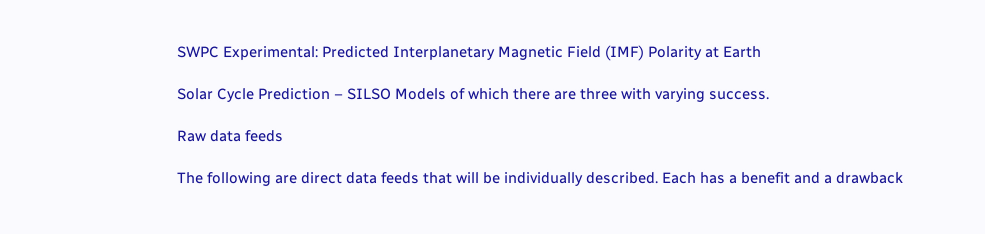SWPC Experimental: Predicted Interplanetary Magnetic Field (IMF) Polarity at Earth

Solar Cycle Prediction – SILSO Models of which there are three with varying success.

Raw data feeds

The following are direct data feeds that will be individually described. Each has a benefit and a drawback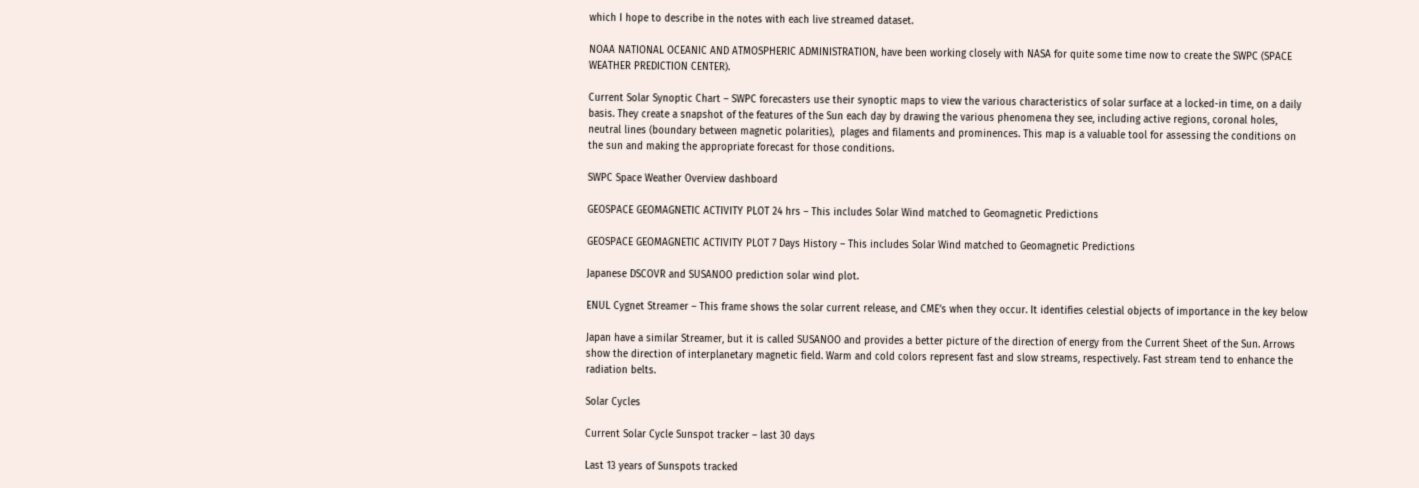which I hope to describe in the notes with each live streamed dataset.

NOAA NATIONAL OCEANIC AND ATMOSPHERIC ADMINISTRATION, have been working closely with NASA for quite some time now to create the SWPC (SPACE WEATHER PREDICTION CENTER).

Current Solar Synoptic Chart – SWPC forecasters use their synoptic maps to view the various characteristics of solar surface at a locked-in time, on a daily basis. They create a snapshot of the features of the Sun each day by drawing the various phenomena they see, including active regions, coronal holes, neutral lines (boundary between magnetic polarities),  plages and filaments and prominences. This map is a valuable tool for assessing the conditions on the sun and making the appropriate forecast for those conditions.

SWPC Space Weather Overview dashboard

GEOSPACE GEOMAGNETIC ACTIVITY PLOT 24 hrs – This includes Solar Wind matched to Geomagnetic Predictions

GEOSPACE GEOMAGNETIC ACTIVITY PLOT 7 Days History – This includes Solar Wind matched to Geomagnetic Predictions

Japanese DSCOVR and SUSANOO prediction solar wind plot.

ENUL Cygnet Streamer – This frame shows the solar current release, and CME’s when they occur. It identifies celestial objects of importance in the key below

Japan have a similar Streamer, but it is called SUSANOO and provides a better picture of the direction of energy from the Current Sheet of the Sun. Arrows show the direction of interplanetary magnetic field. Warm and cold colors represent fast and slow streams, respectively. Fast stream tend to enhance the radiation belts.

Solar Cycles

Current Solar Cycle Sunspot tracker – last 30 days

Last 13 years of Sunspots tracked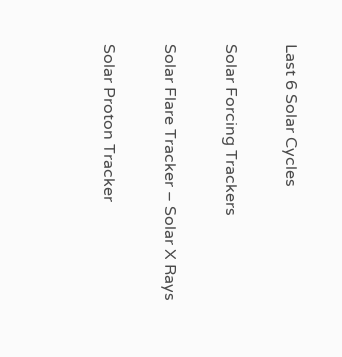Last 6 Solar Cycles

Solar Forcing Trackers

Solar Flare Tracker – Solar X Rays

Solar Proton Tracker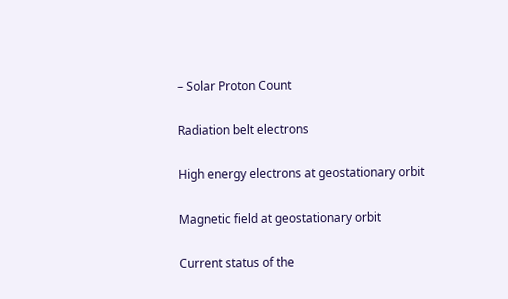– Solar Proton Count

Radiation belt electrons

High energy electrons at geostationary orbit

Magnetic field at geostationary orbit

Current status of the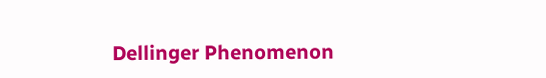Dellinger Phenomenon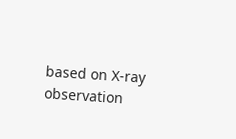based on X-ray observation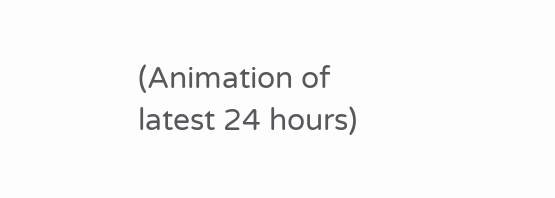(Animation of latest 24 hours)